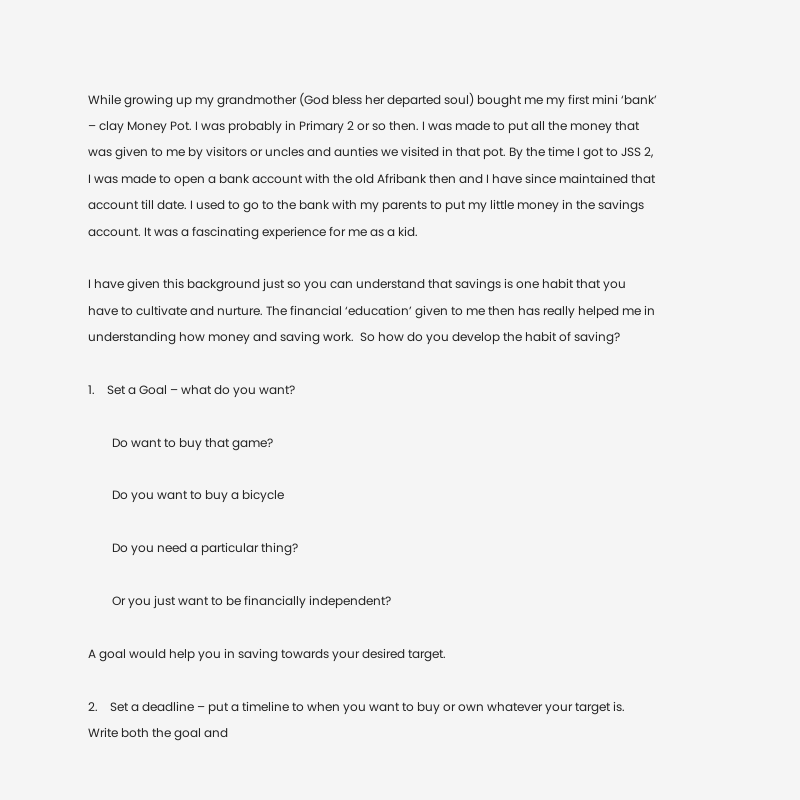While growing up my grandmother (God bless her departed soul) bought me my first mini ‘bank’ – clay Money Pot. I was probably in Primary 2 or so then. I was made to put all the money that was given to me by visitors or uncles and aunties we visited in that pot. By the time I got to JSS 2, I was made to open a bank account with the old Afribank then and I have since maintained that account till date. I used to go to the bank with my parents to put my little money in the savings account. It was a fascinating experience for me as a kid.

I have given this background just so you can understand that savings is one habit that you have to cultivate and nurture. The financial ‘education’ given to me then has really helped me in understanding how money and saving work.  So how do you develop the habit of saving?

1.    Set a Goal – what do you want?

        Do want to buy that game?

        Do you want to buy a bicycle

        Do you need a particular thing?

        Or you just want to be financially independent?

A goal would help you in saving towards your desired target.

2.    Set a deadline – put a timeline to when you want to buy or own whatever your target is. Write both the goal and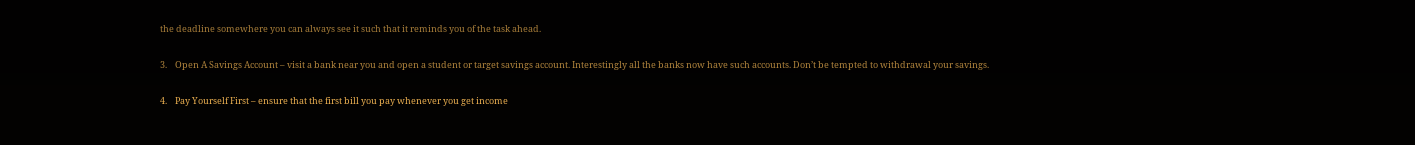the deadline somewhere you can always see it such that it reminds you of the task ahead.

3.    Open A Savings Account – visit a bank near you and open a student or target savings account. Interestingly all the banks now have such accounts. Don’t be tempted to withdrawal your savings.

4.    Pay Yourself First – ensure that the first bill you pay whenever you get income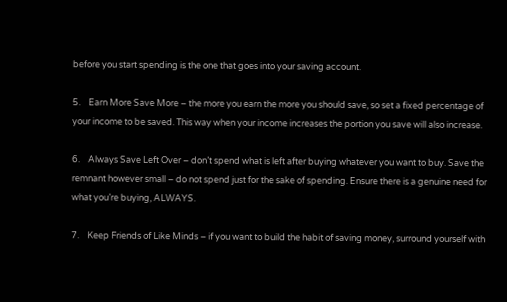before you start spending is the one that goes into your saving account.

5.    Earn More Save More – the more you earn the more you should save, so set a fixed percentage of your income to be saved. This way when your income increases the portion you save will also increase.

6.    Always Save Left Over – don’t spend what is left after buying whatever you want to buy. Save the remnant however small – do not spend just for the sake of spending. Ensure there is a genuine need for what you’re buying, ALWAYS.

7.    Keep Friends of Like Minds – if you want to build the habit of saving money, surround yourself with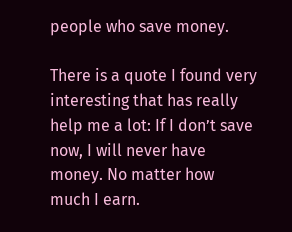people who save money.

There is a quote I found very interesting that has really help me a lot: If I don’t save now, I will never have money. No matter how much I earn.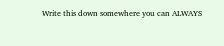Write this down somewhere you can ALWAYS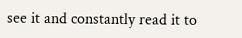see it and constantly read it to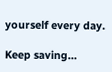yourself every day.

Keep saving…